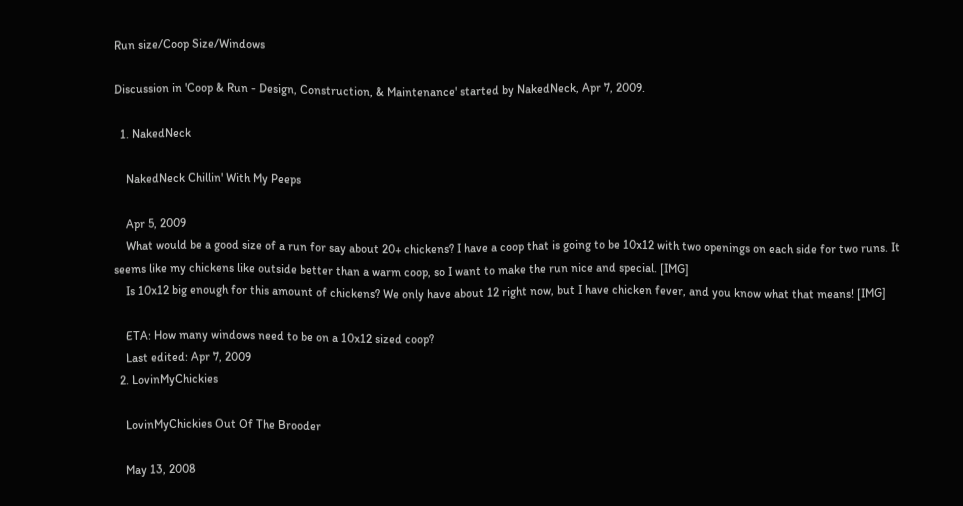Run size/Coop Size/Windows

Discussion in 'Coop & Run - Design, Construction, & Maintenance' started by NakedNeck, Apr 7, 2009.

  1. NakedNeck

    NakedNeck Chillin' With My Peeps

    Apr 5, 2009
    What would be a good size of a run for say about 20+ chickens? I have a coop that is going to be 10x12 with two openings on each side for two runs. It seems like my chickens like outside better than a warm coop, so I want to make the run nice and special. [IMG]
    Is 10x12 big enough for this amount of chickens? We only have about 12 right now, but I have chicken fever, and you know what that means! [IMG]

    ETA: How many windows need to be on a 10x12 sized coop?
    Last edited: Apr 7, 2009
  2. LovinMyChickies

    LovinMyChickies Out Of The Brooder

    May 13, 2008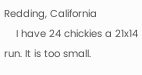Redding, California
    I have 24 chickies a 21x14 run. It is too small.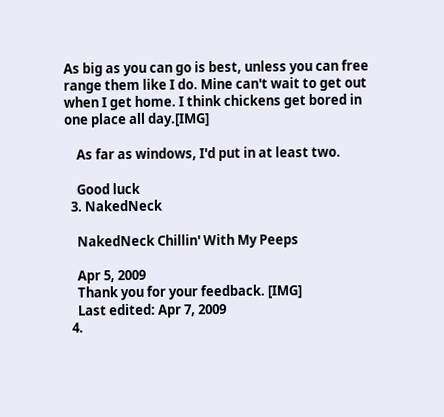As big as you can go is best, unless you can free range them like I do. Mine can't wait to get out when I get home. I think chickens get bored in one place all day.[IMG]

    As far as windows, I'd put in at least two.

    Good luck
  3. NakedNeck

    NakedNeck Chillin' With My Peeps

    Apr 5, 2009
    Thank you for your feedback. [IMG]
    Last edited: Apr 7, 2009
  4.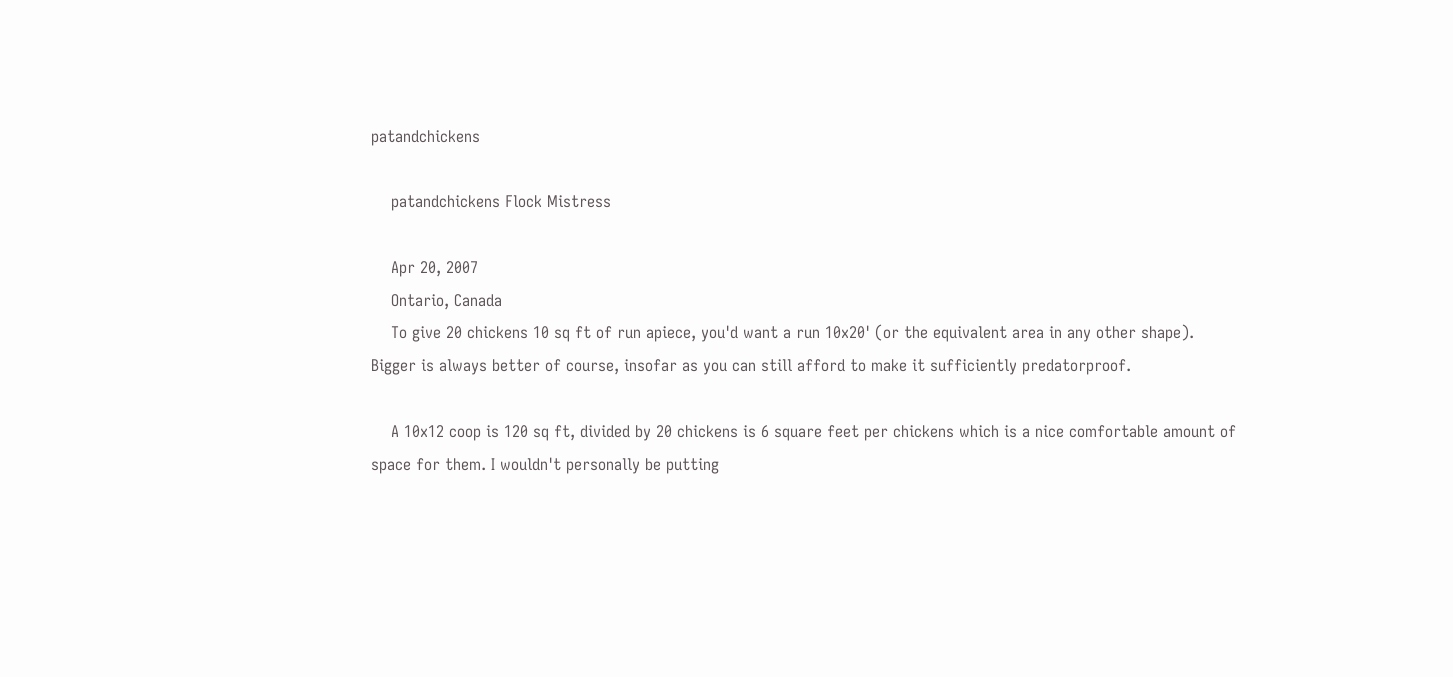patandchickens

    patandchickens Flock Mistress

    Apr 20, 2007
    Ontario, Canada
    To give 20 chickens 10 sq ft of run apiece, you'd want a run 10x20' (or the equivalent area in any other shape). Bigger is always better of course, insofar as you can still afford to make it sufficiently predatorproof.

    A 10x12 coop is 120 sq ft, divided by 20 chickens is 6 square feet per chickens which is a nice comfortable amount of space for them. I wouldn't personally be putting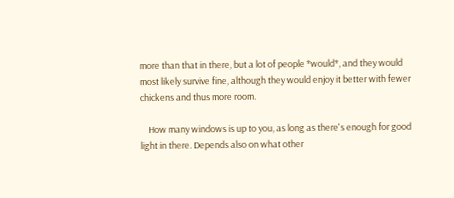more than that in there, but a lot of people *would*, and they would most likely survive fine, although they would enjoy it better with fewer chickens and thus more room.

    How many windows is up to you, as long as there's enough for good light in there. Depends also on what other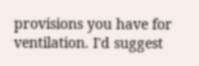provisions you have for ventilation. I'd suggest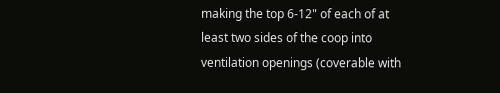making the top 6-12" of each of at least two sides of the coop into ventilation openings (coverable with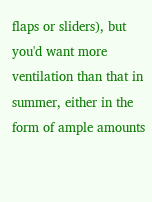flaps or sliders), but you'd want more ventilation than that in summer, either in the form of ample amounts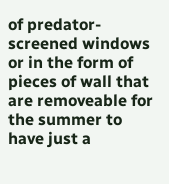of predator-screened windows or in the form of pieces of wall that are removeable for the summer to have just a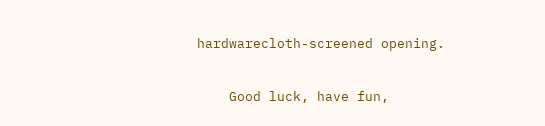hardwarecloth-screened opening.

    Good luck, have fun,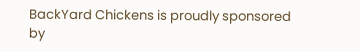BackYard Chickens is proudly sponsored by